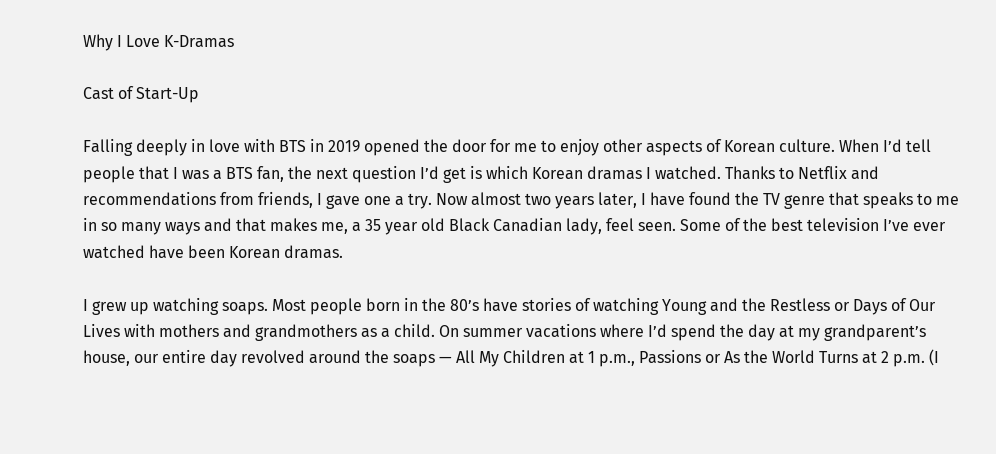Why I Love K-Dramas

Cast of Start-Up

Falling deeply in love with BTS in 2019 opened the door for me to enjoy other aspects of Korean culture. When I’d tell people that I was a BTS fan, the next question I’d get is which Korean dramas I watched. Thanks to Netflix and recommendations from friends, I gave one a try. Now almost two years later, I have found the TV genre that speaks to me in so many ways and that makes me, a 35 year old Black Canadian lady, feel seen. Some of the best television I’ve ever watched have been Korean dramas.

I grew up watching soaps. Most people born in the 80’s have stories of watching Young and the Restless or Days of Our Lives with mothers and grandmothers as a child. On summer vacations where I’d spend the day at my grandparent’s house, our entire day revolved around the soaps — All My Children at 1 p.m., Passions or As the World Turns at 2 p.m. (I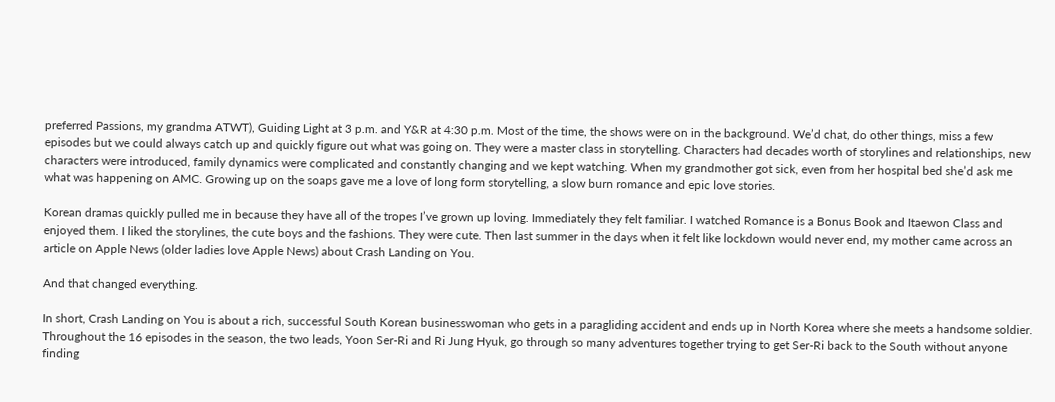preferred Passions, my grandma ATWT), Guiding Light at 3 p.m. and Y&R at 4:30 p.m. Most of the time, the shows were on in the background. We’d chat, do other things, miss a few episodes but we could always catch up and quickly figure out what was going on. They were a master class in storytelling. Characters had decades worth of storylines and relationships, new characters were introduced, family dynamics were complicated and constantly changing and we kept watching. When my grandmother got sick, even from her hospital bed she’d ask me what was happening on AMC. Growing up on the soaps gave me a love of long form storytelling, a slow burn romance and epic love stories.

Korean dramas quickly pulled me in because they have all of the tropes I’ve grown up loving. Immediately they felt familiar. I watched Romance is a Bonus Book and Itaewon Class and enjoyed them. I liked the storylines, the cute boys and the fashions. They were cute. Then last summer in the days when it felt like lockdown would never end, my mother came across an article on Apple News (older ladies love Apple News) about Crash Landing on You.

And that changed everything.

In short, Crash Landing on You is about a rich, successful South Korean businesswoman who gets in a paragliding accident and ends up in North Korea where she meets a handsome soldier. Throughout the 16 episodes in the season, the two leads, Yoon Ser-Ri and Ri Jung Hyuk, go through so many adventures together trying to get Ser-Ri back to the South without anyone finding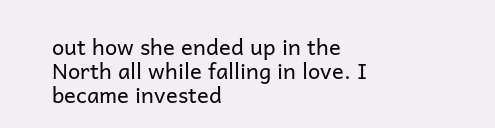out how she ended up in the North all while falling in love. I became invested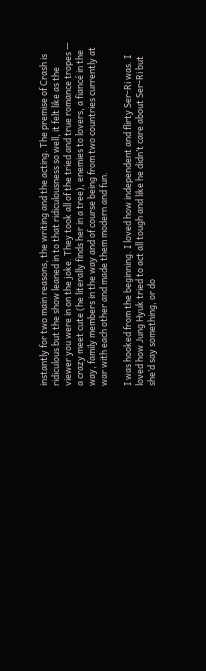instantly for two main reasons, the writing and the acting. The premise of Crash is ridiculous but the show leaned in to that ridiculousness so well, it felt like as the viewer you were in on the joke. They took all of the tried and true romance tropes — a crazy meet cute (he literally finds her in a tree), enemies to lovers, a fiancé in the way, family members in the way and of course being from two countries currently at war with each other and made them modern and fun.

I was hooked from the beginning. I loved how independent and flirty Ser-Ri was. I loved how Jung Hyuk tried to act all tough and like he didn’t care about Ser-Ri but she’d say something, or do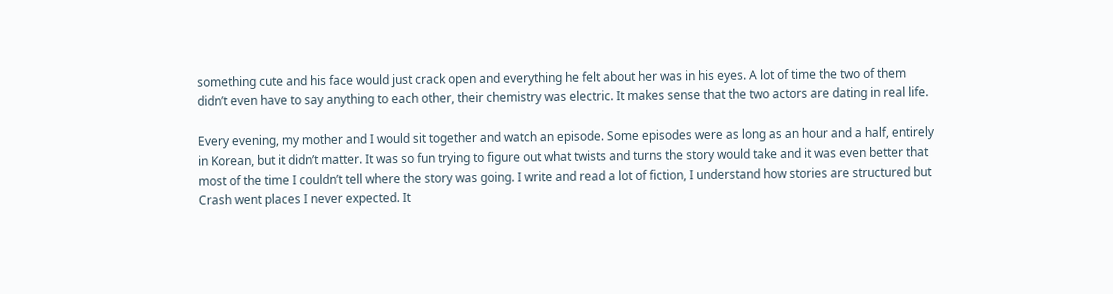something cute and his face would just crack open and everything he felt about her was in his eyes. A lot of time the two of them didn’t even have to say anything to each other, their chemistry was electric. It makes sense that the two actors are dating in real life.

Every evening, my mother and I would sit together and watch an episode. Some episodes were as long as an hour and a half, entirely in Korean, but it didn’t matter. It was so fun trying to figure out what twists and turns the story would take and it was even better that most of the time I couldn’t tell where the story was going. I write and read a lot of fiction, I understand how stories are structured but Crash went places I never expected. It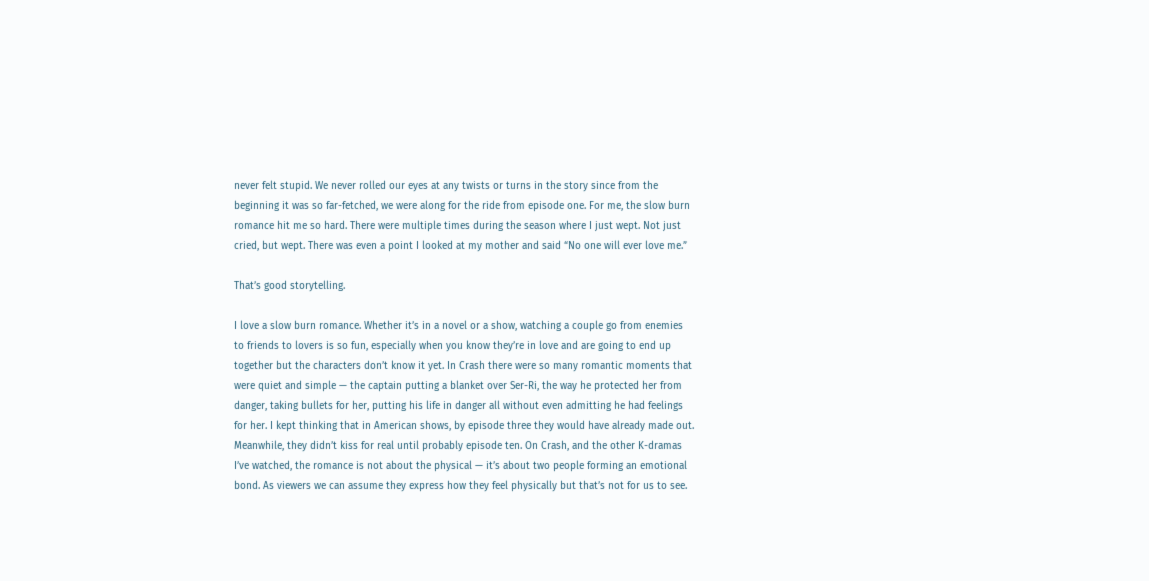never felt stupid. We never rolled our eyes at any twists or turns in the story since from the beginning it was so far-fetched, we were along for the ride from episode one. For me, the slow burn romance hit me so hard. There were multiple times during the season where I just wept. Not just cried, but wept. There was even a point I looked at my mother and said “No one will ever love me.”

That’s good storytelling.

I love a slow burn romance. Whether it’s in a novel or a show, watching a couple go from enemies to friends to lovers is so fun, especially when you know they’re in love and are going to end up together but the characters don’t know it yet. In Crash there were so many romantic moments that were quiet and simple — the captain putting a blanket over Ser-Ri, the way he protected her from danger, taking bullets for her, putting his life in danger all without even admitting he had feelings for her. I kept thinking that in American shows, by episode three they would have already made out. Meanwhile, they didn’t kiss for real until probably episode ten. On Crash, and the other K-dramas I’ve watched, the romance is not about the physical — it’s about two people forming an emotional bond. As viewers we can assume they express how they feel physically but that’s not for us to see.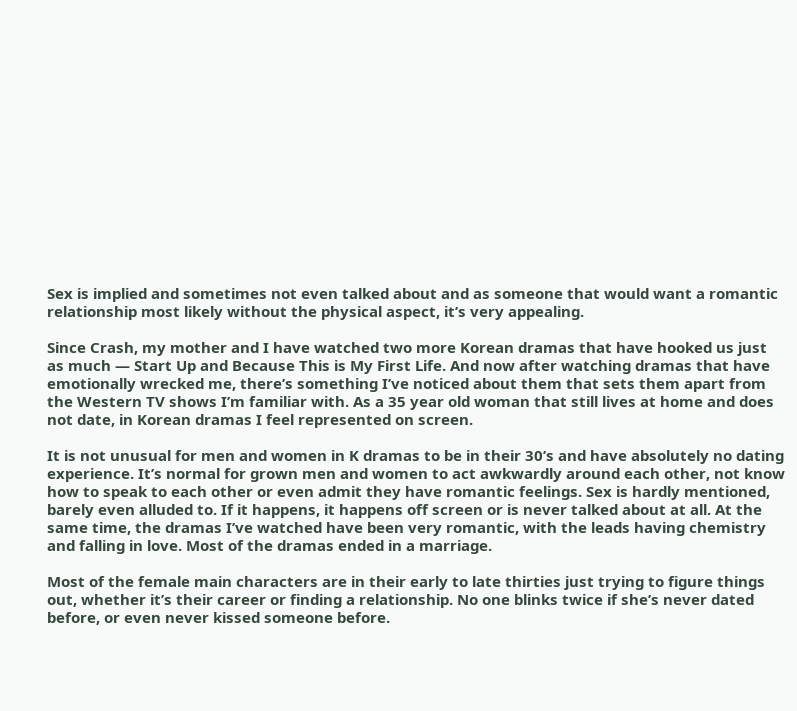Sex is implied and sometimes not even talked about and as someone that would want a romantic relationship most likely without the physical aspect, it’s very appealing.

Since Crash, my mother and I have watched two more Korean dramas that have hooked us just as much — Start Up and Because This is My First Life. And now after watching dramas that have emotionally wrecked me, there’s something I’ve noticed about them that sets them apart from the Western TV shows I’m familiar with. As a 35 year old woman that still lives at home and does not date, in Korean dramas I feel represented on screen.

It is not unusual for men and women in K dramas to be in their 30’s and have absolutely no dating experience. It’s normal for grown men and women to act awkwardly around each other, not know how to speak to each other or even admit they have romantic feelings. Sex is hardly mentioned, barely even alluded to. If it happens, it happens off screen or is never talked about at all. At the same time, the dramas I’ve watched have been very romantic, with the leads having chemistry and falling in love. Most of the dramas ended in a marriage.

Most of the female main characters are in their early to late thirties just trying to figure things out, whether it’s their career or finding a relationship. No one blinks twice if she’s never dated before, or even never kissed someone before.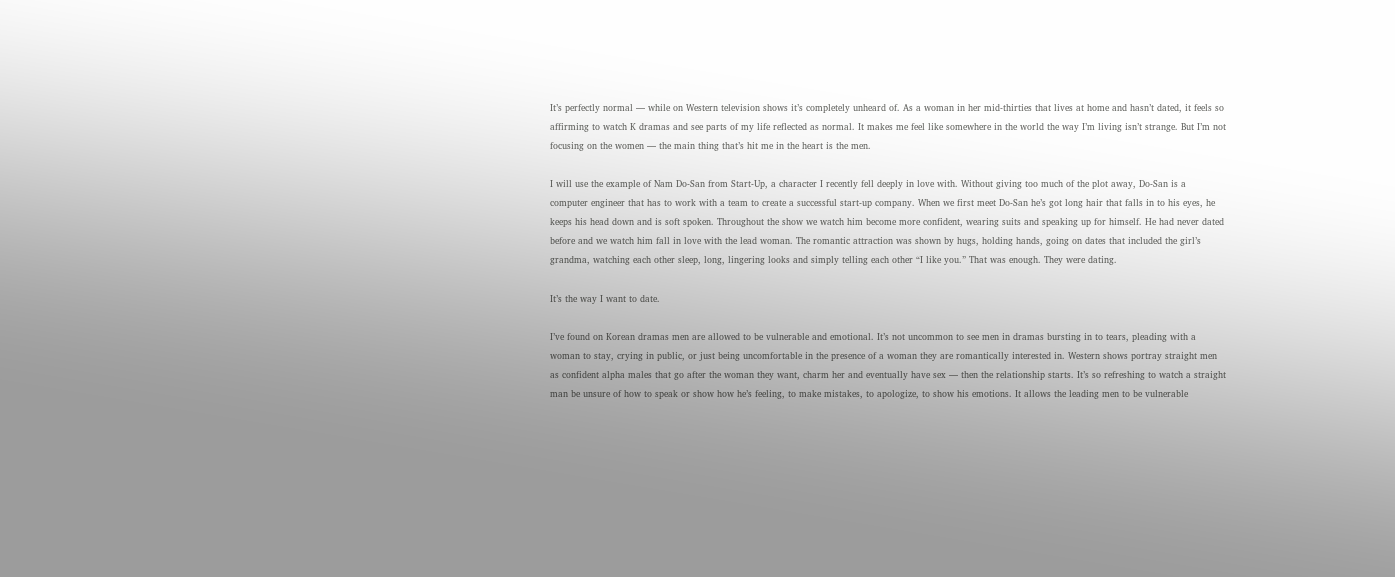It’s perfectly normal — while on Western television shows it’s completely unheard of. As a woman in her mid-thirties that lives at home and hasn’t dated, it feels so affirming to watch K dramas and see parts of my life reflected as normal. It makes me feel like somewhere in the world the way I’m living isn’t strange. But I’m not focusing on the women — the main thing that’s hit me in the heart is the men.

I will use the example of Nam Do-San from Start-Up, a character I recently fell deeply in love with. Without giving too much of the plot away, Do-San is a computer engineer that has to work with a team to create a successful start-up company. When we first meet Do-San he’s got long hair that falls in to his eyes, he keeps his head down and is soft spoken. Throughout the show we watch him become more confident, wearing suits and speaking up for himself. He had never dated before and we watch him fall in love with the lead woman. The romantic attraction was shown by hugs, holding hands, going on dates that included the girl’s grandma, watching each other sleep, long, lingering looks and simply telling each other “I like you.” That was enough. They were dating.

It’s the way I want to date.

I’ve found on Korean dramas men are allowed to be vulnerable and emotional. It’s not uncommon to see men in dramas bursting in to tears, pleading with a woman to stay, crying in public, or just being uncomfortable in the presence of a woman they are romantically interested in. Western shows portray straight men as confident alpha males that go after the woman they want, charm her and eventually have sex — then the relationship starts. It’s so refreshing to watch a straight man be unsure of how to speak or show how he’s feeling, to make mistakes, to apologize, to show his emotions. It allows the leading men to be vulnerable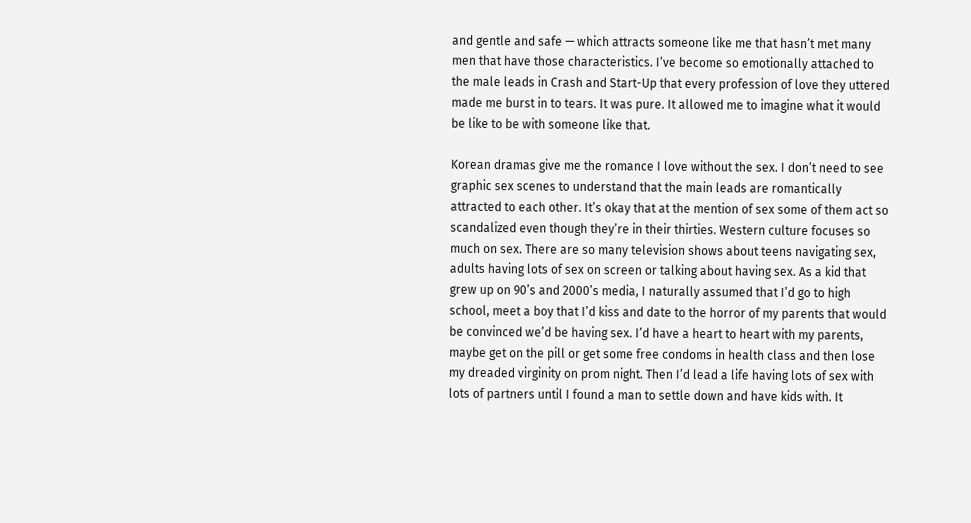and gentle and safe — which attracts someone like me that hasn’t met many men that have those characteristics. I’ve become so emotionally attached to the male leads in Crash and Start-Up that every profession of love they uttered made me burst in to tears. It was pure. It allowed me to imagine what it would be like to be with someone like that.

Korean dramas give me the romance I love without the sex. I don’t need to see graphic sex scenes to understand that the main leads are romantically attracted to each other. It’s okay that at the mention of sex some of them act so scandalized even though they’re in their thirties. Western culture focuses so much on sex. There are so many television shows about teens navigating sex, adults having lots of sex on screen or talking about having sex. As a kid that grew up on 90’s and 2000’s media, I naturally assumed that I’d go to high school, meet a boy that I’d kiss and date to the horror of my parents that would be convinced we’d be having sex. I’d have a heart to heart with my parents, maybe get on the pill or get some free condoms in health class and then lose my dreaded virginity on prom night. Then I’d lead a life having lots of sex with lots of partners until I found a man to settle down and have kids with. It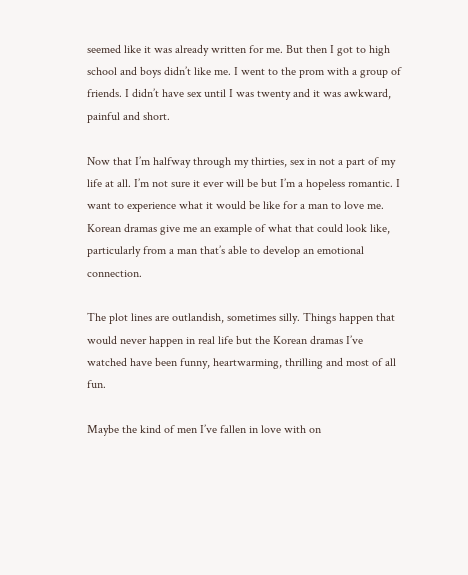seemed like it was already written for me. But then I got to high school and boys didn’t like me. I went to the prom with a group of friends. I didn’t have sex until I was twenty and it was awkward, painful and short.

Now that I’m halfway through my thirties, sex in not a part of my life at all. I’m not sure it ever will be but I’m a hopeless romantic. I want to experience what it would be like for a man to love me. Korean dramas give me an example of what that could look like, particularly from a man that’s able to develop an emotional connection.

The plot lines are outlandish, sometimes silly. Things happen that would never happen in real life but the Korean dramas I’ve watched have been funny, heartwarming, thrilling and most of all fun.

Maybe the kind of men I’ve fallen in love with on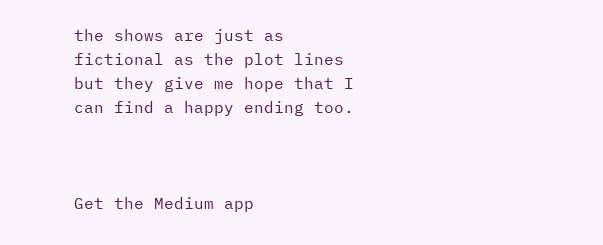the shows are just as fictional as the plot lines but they give me hope that I can find a happy ending too.



Get the Medium app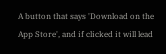A button that says 'Download on the App Store', and if clicked it will lead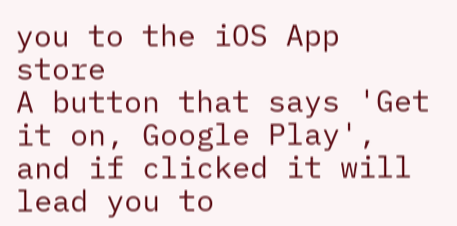you to the iOS App store
A button that says 'Get it on, Google Play', and if clicked it will lead you to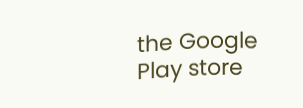the Google Play store